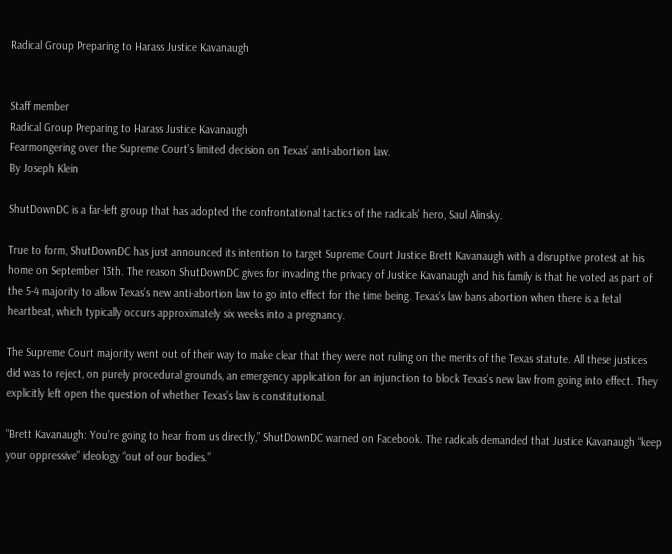Radical Group Preparing to Harass Justice Kavanaugh


Staff member
Radical Group Preparing to Harass Justice Kavanaugh
Fearmongering over the Supreme Court’s limited decision on Texas’ anti-abortion law.
By Joseph Klein

ShutDownDC is a far-left group that has adopted the confrontational tactics of the radicals’ hero, Saul Alinsky.

True to form, ShutDownDC has just announced its intention to target Supreme Court Justice Brett Kavanaugh with a disruptive protest at his home on September 13th. The reason ShutDownDC gives for invading the privacy of Justice Kavanaugh and his family is that he voted as part of the 5-4 majority to allow Texas’s new anti-abortion law to go into effect for the time being. Texas’s law bans abortion when there is a fetal heartbeat, which typically occurs approximately six weeks into a pregnancy.

The Supreme Court majority went out of their way to make clear that they were not ruling on the merits of the Texas statute. All these justices did was to reject, on purely procedural grounds, an emergency application for an injunction to block Texas’s new law from going into effect. They explicitly left open the question of whether Texas’s law is constitutional.

“Brett Kavanaugh: You’re going to hear from us directly,” ShutDownDC warned on Facebook. The radicals demanded that Justice Kavanaugh “keep your oppressive” ideology “out of our bodies.”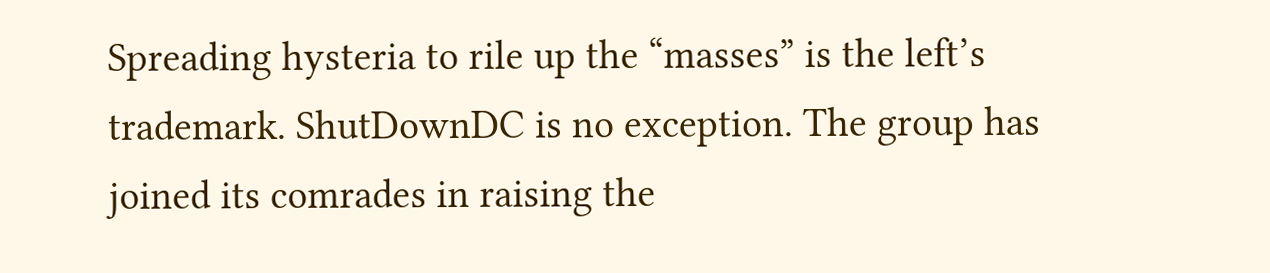Spreading hysteria to rile up the “masses” is the left’s trademark. ShutDownDC is no exception. The group has joined its comrades in raising the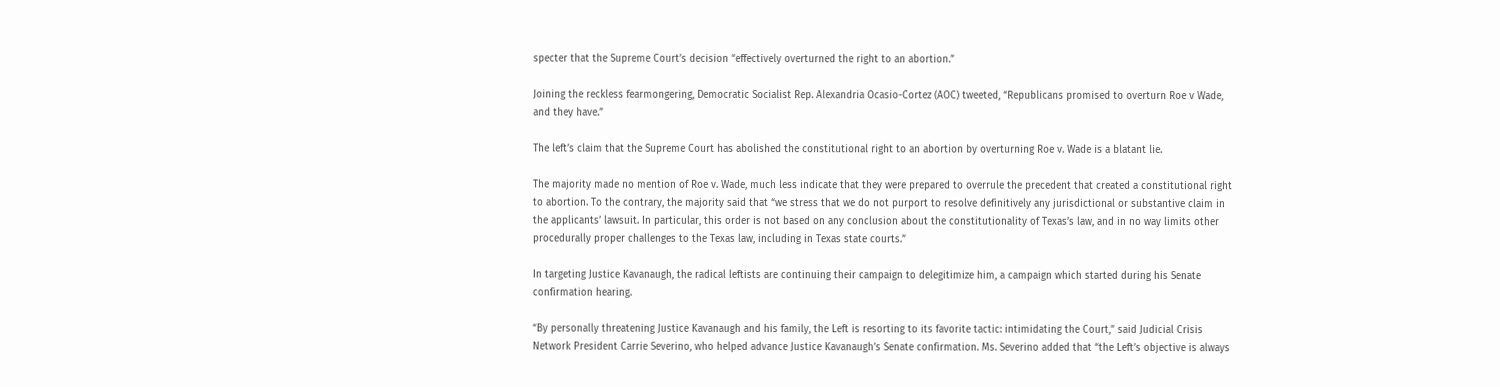specter that the Supreme Court’s decision “effectively overturned the right to an abortion.”

Joining the reckless fearmongering, Democratic Socialist Rep. Alexandria Ocasio-Cortez (AOC) tweeted, “Republicans promised to overturn Roe v Wade, and they have.”

The left’s claim that the Supreme Court has abolished the constitutional right to an abortion by overturning Roe v. Wade is a blatant lie.

The majority made no mention of Roe v. Wade, much less indicate that they were prepared to overrule the precedent that created a constitutional right to abortion. To the contrary, the majority said that “we stress that we do not purport to resolve definitively any jurisdictional or substantive claim in the applicants’ lawsuit. In particular, this order is not based on any conclusion about the constitutionality of Texas’s law, and in no way limits other procedurally proper challenges to the Texas law, including in Texas state courts.”

In targeting Justice Kavanaugh, the radical leftists are continuing their campaign to delegitimize him, a campaign which started during his Senate confirmation hearing.

“By personally threatening Justice Kavanaugh and his family, the Left is resorting to its favorite tactic: intimidating the Court,” said Judicial Crisis Network President Carrie Severino, who helped advance Justice Kavanaugh’s Senate confirmation. Ms. Severino added that “the Left’s objective is always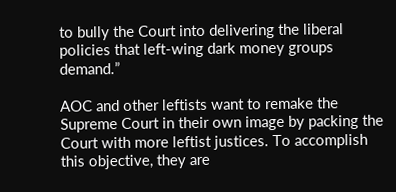to bully the Court into delivering the liberal policies that left-wing dark money groups demand.”

AOC and other leftists want to remake the Supreme Court in their own image by packing the Court with more leftist justices. To accomplish this objective, they are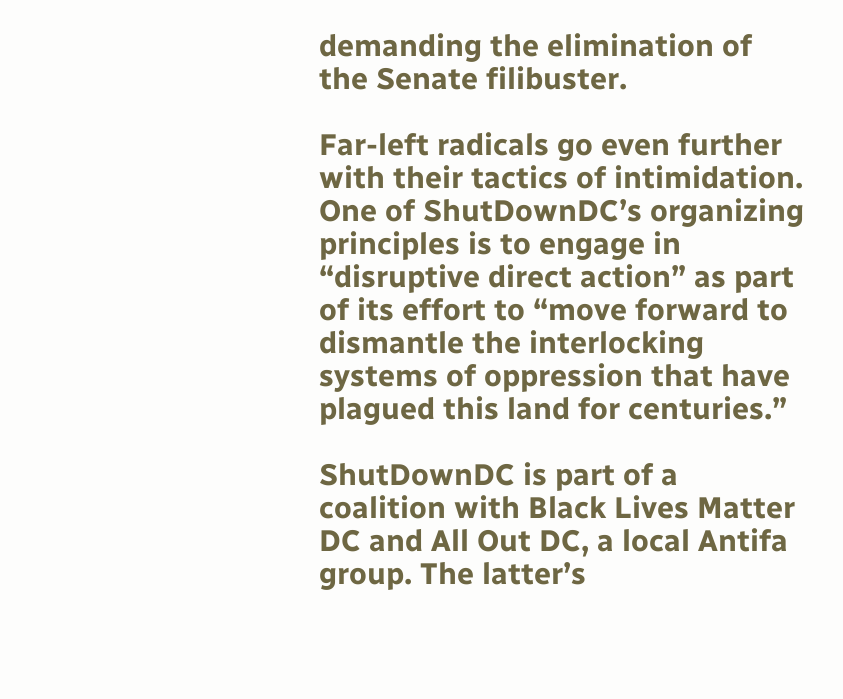demanding the elimination of the Senate filibuster.

Far-left radicals go even further with their tactics of intimidation. One of ShutDownDC’s organizing principles is to engage in “disruptive direct action” as part of its effort to “move forward to dismantle the interlocking systems of oppression that have plagued this land for centuries.”

ShutDownDC is part of a coalition with Black Lives Matter DC and All Out DC, a local Antifa group. The latter’s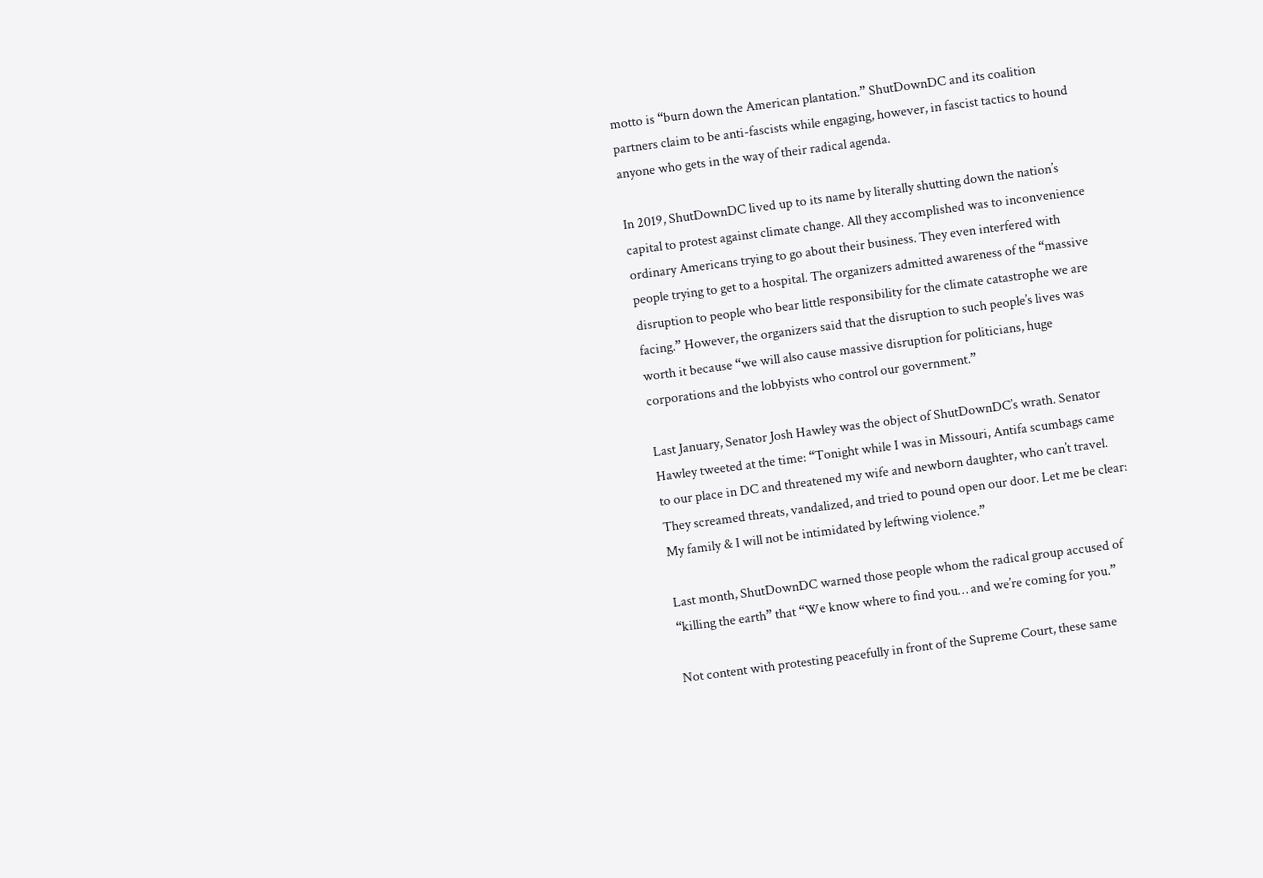motto is “burn down the American plantation.” ShutDownDC and its coalition partners claim to be anti-fascists while engaging, however, in fascist tactics to hound anyone who gets in the way of their radical agenda.

In 2019, ShutDownDC lived up to its name by literally shutting down the nation’s capital to protest against climate change. All they accomplished was to inconvenience ordinary Americans trying to go about their business. They even interfered with people trying to get to a hospital. The organizers admitted awareness of the “massive disruption to people who bear little responsibility for the climate catastrophe we are facing.” However, the organizers said that the disruption to such people’s lives was worth it because “we will also cause massive disruption for politicians, huge corporations and the lobbyists who control our government.”

Last January, Senator Josh Hawley was the object of ShutDownDC’s wrath. Senator Hawley tweeted at the time: “Tonight while I was in Missouri, Antifa scumbags came to our place in DC and threatened my wife and newborn daughter, who can’t travel. They screamed threats, vandalized, and tried to pound open our door. Let me be clear: My family & I will not be intimidated by leftwing violence.”

Last month, ShutDownDC warned those people whom the radical group accused of “killing the earth” that “We know where to find you… and we’re coming for you.”

Not content with protesting peacefully in front of the Supreme Court, these same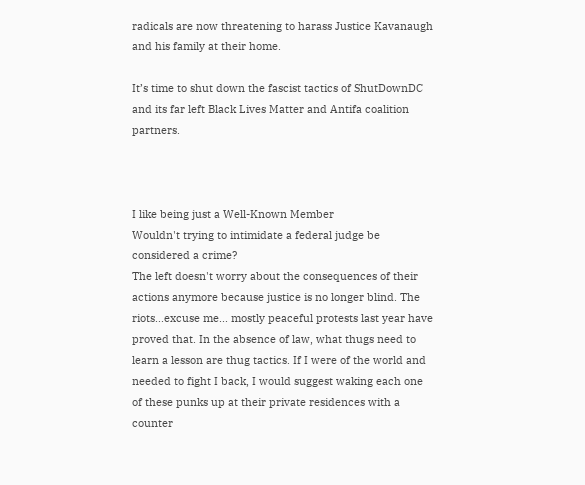radicals are now threatening to harass Justice Kavanaugh and his family at their home.

It’s time to shut down the fascist tactics of ShutDownDC and its far left Black Lives Matter and Antifa coalition partners.



I like being just a Well-Known Member
Wouldn't trying to intimidate a federal judge be considered a crime?
The left doesn't worry about the consequences of their actions anymore because justice is no longer blind. The riots...excuse me... mostly peaceful protests last year have proved that. In the absence of law, what thugs need to learn a lesson are thug tactics. If I were of the world and needed to fight I back, I would suggest waking each one of these punks up at their private residences with a counter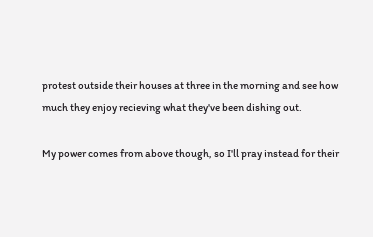protest outside their houses at three in the morning and see how much they enjoy recieving what they've been dishing out.

My power comes from above though, so I'll pray instead for their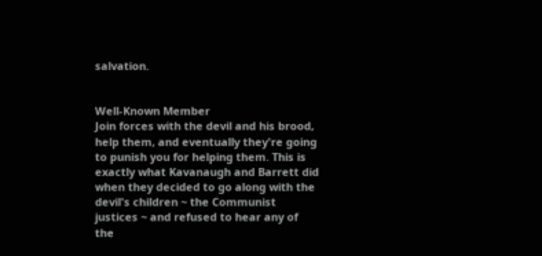salvation.


Well-Known Member
Join forces with the devil and his brood, help them, and eventually they're going to punish you for helping them. This is exactly what Kavanaugh and Barrett did when they decided to go along with the devil's children ~ the Communist justices ~ and refused to hear any of the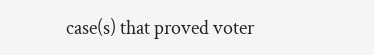case(s) that proved voter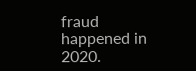fraud happened in 2020.